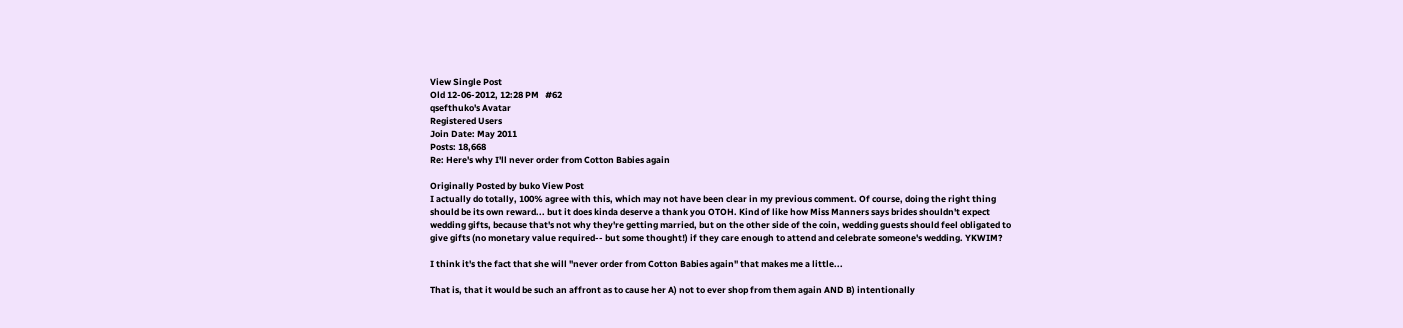View Single Post
Old 12-06-2012, 12:28 PM   #62
qsefthuko's Avatar
Registered Users
Join Date: May 2011
Posts: 18,668
Re: Here's why I'll never order from Cotton Babies again

Originally Posted by buko View Post
I actually do totally, 100% agree with this, which may not have been clear in my previous comment. Of course, doing the right thing should be its own reward... but it does kinda deserve a thank you OTOH. Kind of like how Miss Manners says brides shouldn't expect wedding gifts, because that's not why they're getting married, but on the other side of the coin, wedding guests should feel obligated to give gifts (no monetary value required-- but some thought!) if they care enough to attend and celebrate someone's wedding. YKWIM?

I think it's the fact that she will "never order from Cotton Babies again" that makes me a little...

That is, that it would be such an affront as to cause her A) not to ever shop from them again AND B) intentionally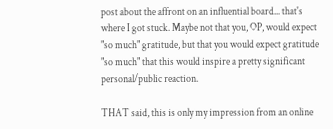post about the affront on an influential board... that's where I got stuck. Maybe not that you, OP, would expect "so much" gratitude, but that you would expect gratitude "so much" that this would inspire a pretty significant personal/public reaction.

THAT said, this is only my impression from an online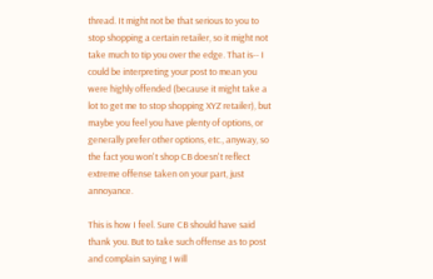thread. It might not be that serious to you to stop shopping a certain retailer, so it might not take much to tip you over the edge. That is-- I could be interpreting your post to mean you were highly offended (because it might take a lot to get me to stop shopping XYZ retailer), but maybe you feel you have plenty of options, or generally prefer other options, etc., anyway, so the fact you won't shop CB doesn't reflect extreme offense taken on your part, just annoyance.

This is how I feel. Sure CB should have said thank you. But to take such offense as to post and complain saying I will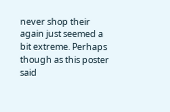never shop their again just seemed a bit extreme. Perhaps though as this poster said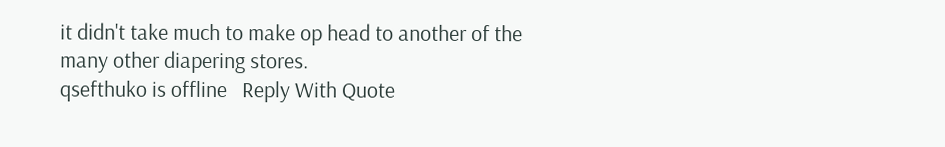it didn't take much to make op head to another of the many other diapering stores.
qsefthuko is offline   Reply With Quote